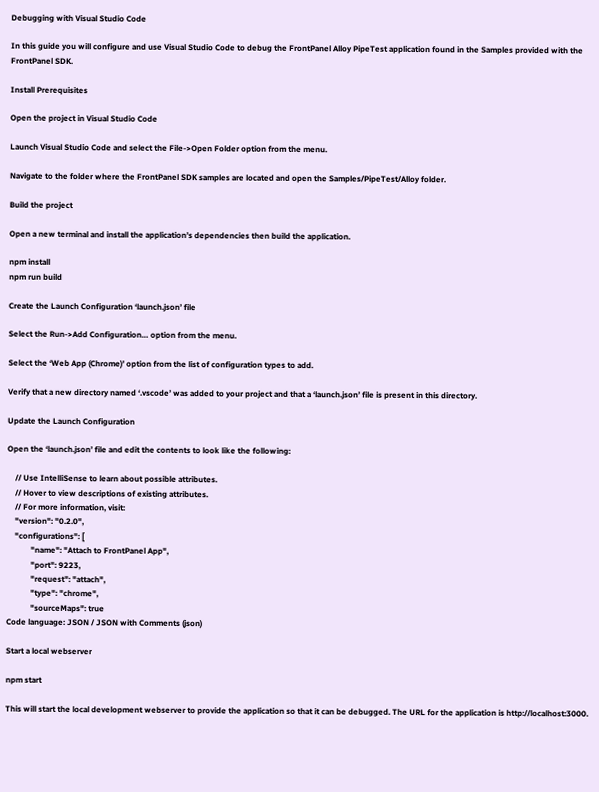Debugging with Visual Studio Code

In this guide you will configure and use Visual Studio Code to debug the FrontPanel Alloy PipeTest application found in the Samples provided with the FrontPanel SDK.

Install Prerequisites

Open the project in Visual Studio Code

Launch Visual Studio Code and select the File->Open Folder option from the menu.

Navigate to the folder where the FrontPanel SDK samples are located and open the Samples/PipeTest/Alloy folder.

Build the project

Open a new terminal and install the application’s dependencies then build the application.

npm install
npm run build

Create the Launch Configuration ‘launch.json’ file

Select the Run->Add Configuration… option from the menu.

Select the ‘Web App (Chrome)’ option from the list of configuration types to add.

Verify that a new directory named ‘.vscode’ was added to your project and that a ‘launch.json’ file is present in this directory.

Update the Launch Configuration

Open the ‘launch.json’ file and edit the contents to look like the following:

    // Use IntelliSense to learn about possible attributes.
    // Hover to view descriptions of existing attributes.
    // For more information, visit:
    "version": "0.2.0",
    "configurations": [
            "name": "Attach to FrontPanel App",
            "port": 9223,
            "request": "attach",
            "type": "chrome",
            "sourceMaps": true
Code language: JSON / JSON with Comments (json)

Start a local webserver

npm start

This will start the local development webserver to provide the application so that it can be debugged. The URL for the application is http://localhost:3000.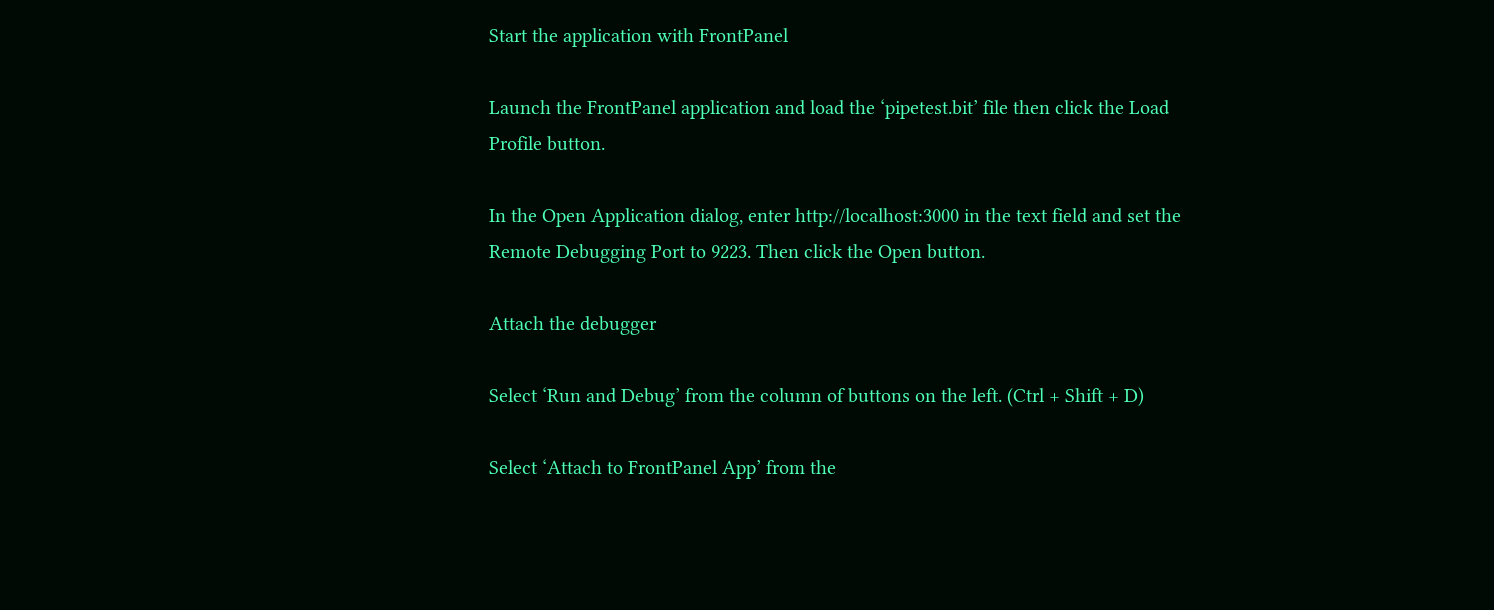Start the application with FrontPanel

Launch the FrontPanel application and load the ‘pipetest.bit’ file then click the Load Profile button.

In the Open Application dialog, enter http://localhost:3000 in the text field and set the Remote Debugging Port to 9223. Then click the Open button.

Attach the debugger

Select ‘Run and Debug’ from the column of buttons on the left. (Ctrl + Shift + D)

Select ‘Attach to FrontPanel App’ from the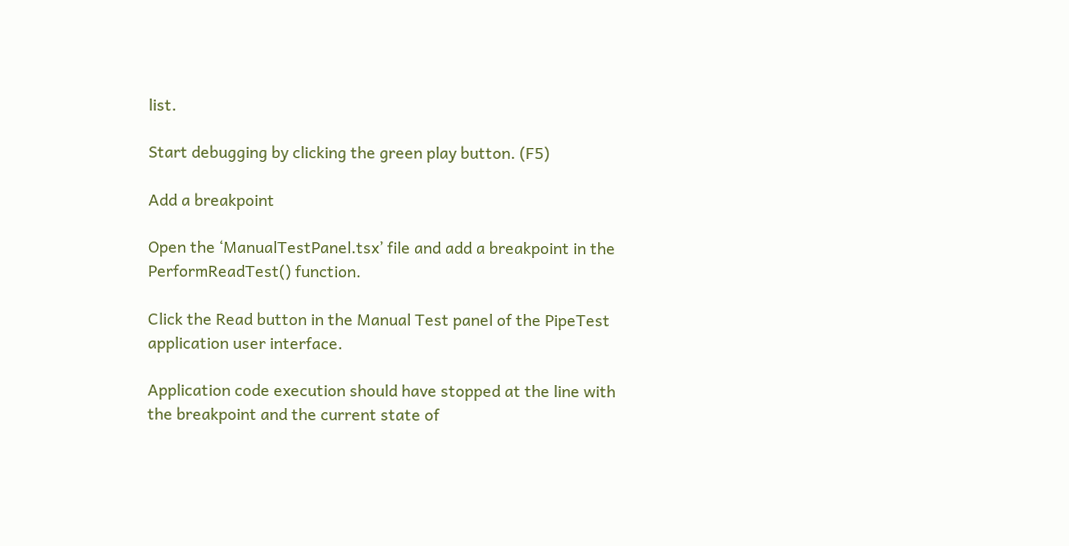list.

Start debugging by clicking the green play button. (F5)

Add a breakpoint

Open the ‘ManualTestPanel.tsx’ file and add a breakpoint in the PerformReadTest() function.

Click the Read button in the Manual Test panel of the PipeTest application user interface.

Application code execution should have stopped at the line with the breakpoint and the current state of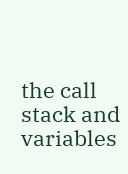the call stack and variables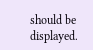should be displayed.